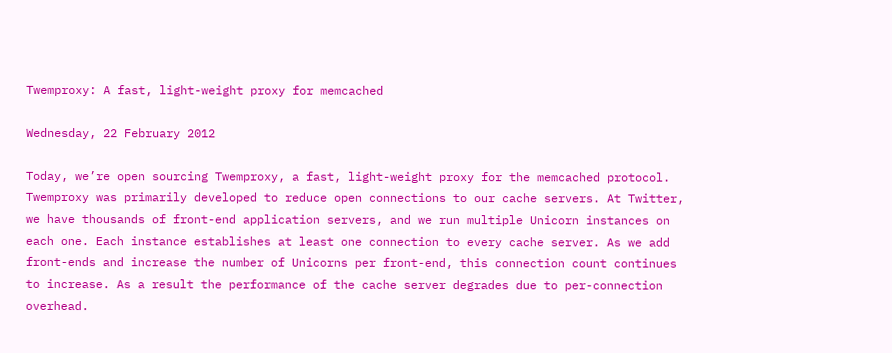Twemproxy: A fast, light-weight proxy for memcached

Wednesday, 22 February 2012

Today, we’re open sourcing Twemproxy, a fast, light-weight proxy for the memcached protocol. Twemproxy was primarily developed to reduce open connections to our cache servers. At Twitter, we have thousands of front-end application servers, and we run multiple Unicorn instances on each one. Each instance establishes at least one connection to every cache server. As we add front-ends and increase the number of Unicorns per front-end, this connection count continues to increase. As a result the performance of the cache server degrades due to per-connection overhead.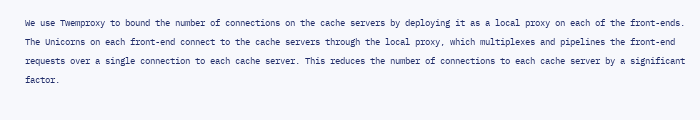We use Twemproxy to bound the number of connections on the cache servers by deploying it as a local proxy on each of the front-ends. The Unicorns on each front-end connect to the cache servers through the local proxy, which multiplexes and pipelines the front-end requests over a single connection to each cache server. This reduces the number of connections to each cache server by a significant factor.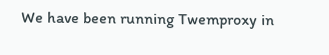We have been running Twemproxy in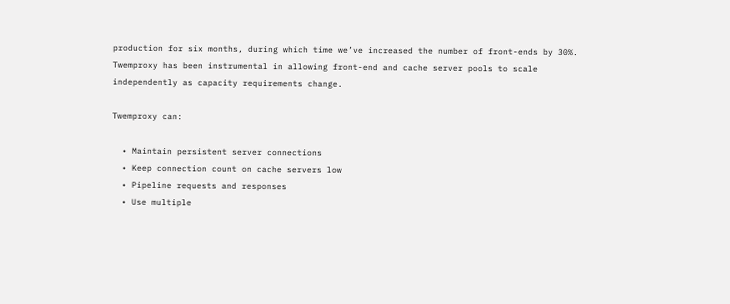production for six months, during which time we’ve increased the number of front-ends by 30%. Twemproxy has been instrumental in allowing front-end and cache server pools to scale independently as capacity requirements change.

Twemproxy can:

  • Maintain persistent server connections
  • Keep connection count on cache servers low
  • Pipeline requests and responses
  • Use multiple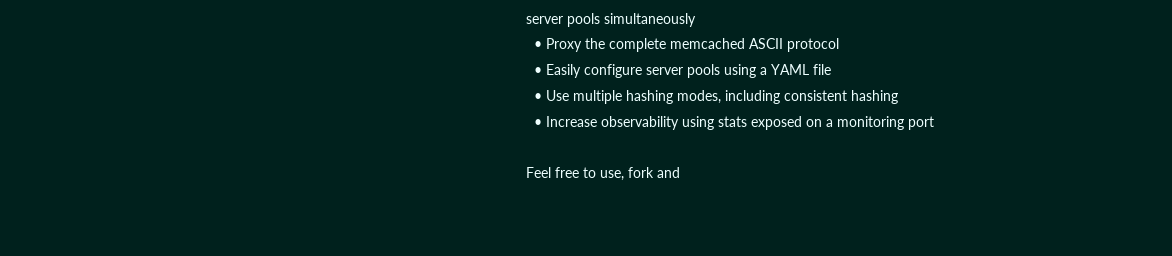server pools simultaneously
  • Proxy the complete memcached ASCII protocol
  • Easily configure server pools using a YAML file
  • Use multiple hashing modes, including consistent hashing
  • Increase observability using stats exposed on a monitoring port

Feel free to use, fork and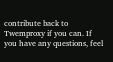contribute back to Twemproxy if you can. If you have any questions, feel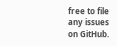free to file any issues on GitHub.